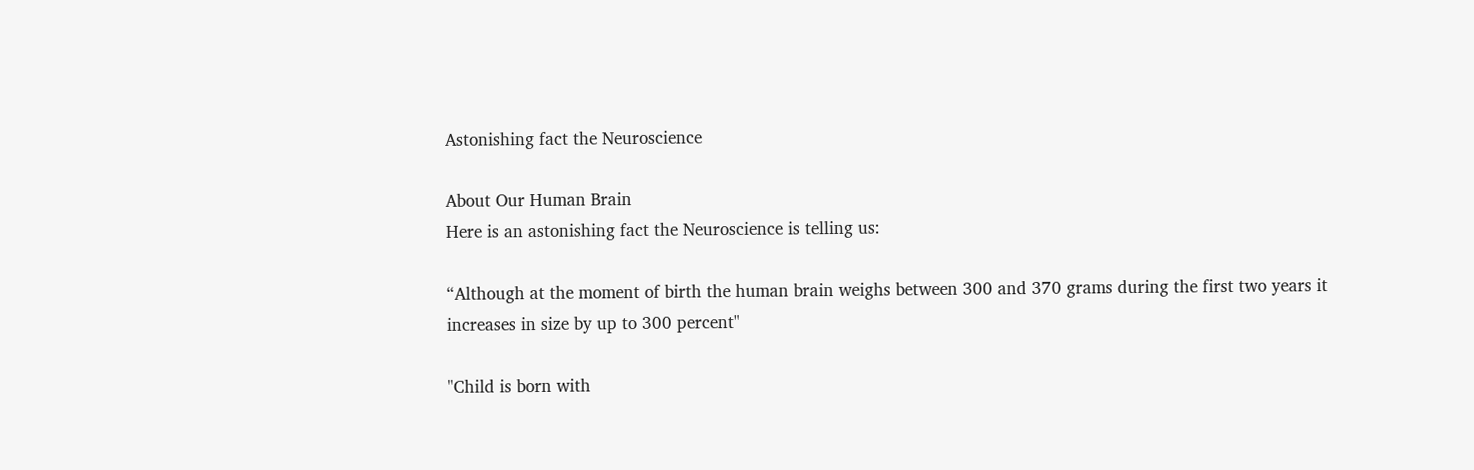Astonishing fact the Neuroscience

About Our Human Brain
Here is an astonishing fact the Neuroscience is telling us:

“Although at the moment of birth the human brain weighs between 300 and 370 grams during the first two years it increases in size by up to 300 percent"

"Child is born with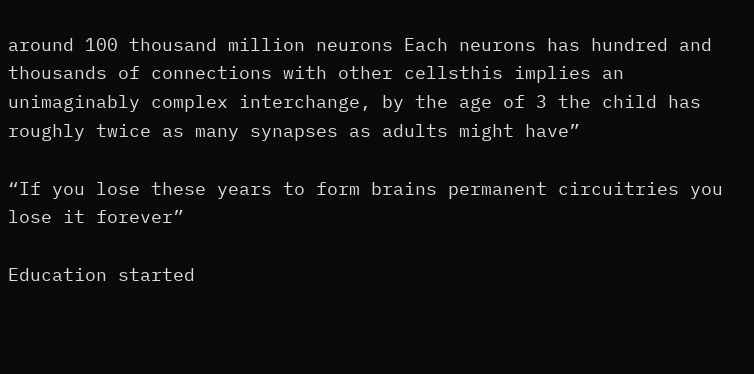around 100 thousand million neurons Each neurons has hundred and thousands of connections with other cellsthis implies an unimaginably complex interchange, by the age of 3 the child has roughly twice as many synapses as adults might have”

“If you lose these years to form brains permanent circuitries you lose it forever”

Education started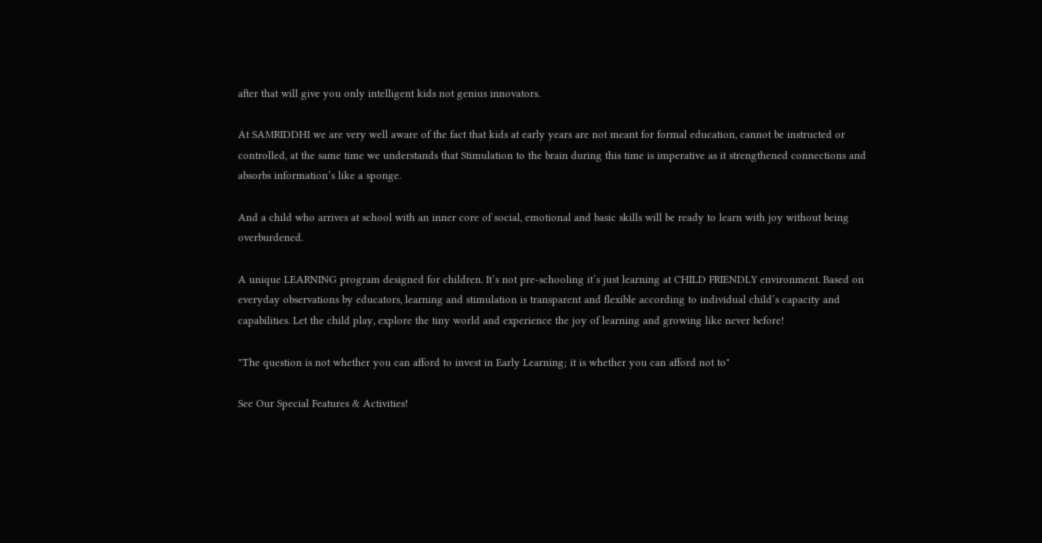after that will give you only intelligent kids not genius innovators.

At SAMRIDDHI we are very well aware of the fact that kids at early years are not meant for formal education, cannot be instructed or controlled, at the same time we understands that Stimulation to the brain during this time is imperative as it strengthened connections and absorbs information’s like a sponge.

And a child who arrives at school with an inner core of social, emotional and basic skills will be ready to learn with joy without being overburdened.

A unique LEARNING program designed for children. It’s not pre-schooling it’s just learning at CHILD FRIENDLY environment. Based on everyday observations by educators, learning and stimulation is transparent and flexible according to individual child’s capacity and capabilities. Let the child play, explore the tiny world and experience the joy of learning and growing like never before!

"The question is not whether you can afford to invest in Early Learning; it is whether you can afford not to"

See Our Special Features & Activities!